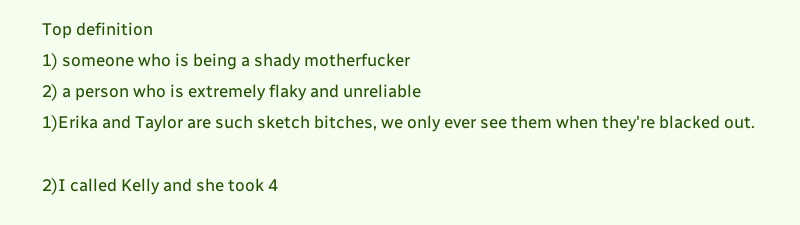Top definition
1) someone who is being a shady motherfucker
2) a person who is extremely flaky and unreliable
1)Erika and Taylor are such sketch bitches, we only ever see them when they're blacked out.

2)I called Kelly and she took 4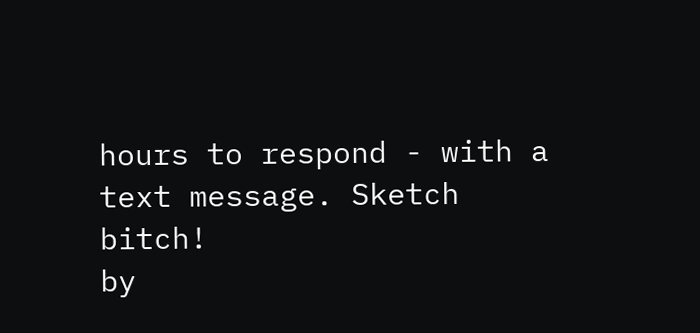hours to respond - with a text message. Sketch bitch!
by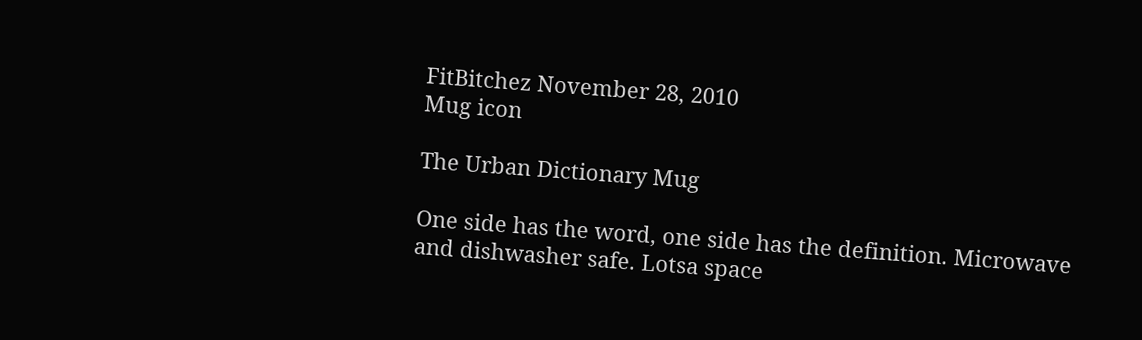FitBitchez November 28, 2010
Mug icon

The Urban Dictionary Mug

One side has the word, one side has the definition. Microwave and dishwasher safe. Lotsa space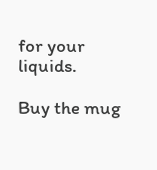for your liquids.

Buy the mug